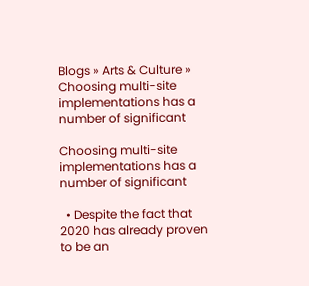Blogs » Arts & Culture » Choosing multi-site implementations has a number of significant

Choosing multi-site implementations has a number of significant

  • Despite the fact that 2020 has already proven to be an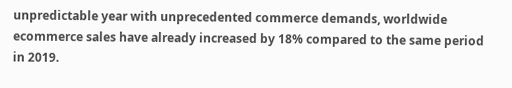unpredictable year with unprecedented commerce demands, worldwide ecommerce sales have already increased by 18% compared to the same period in 2019.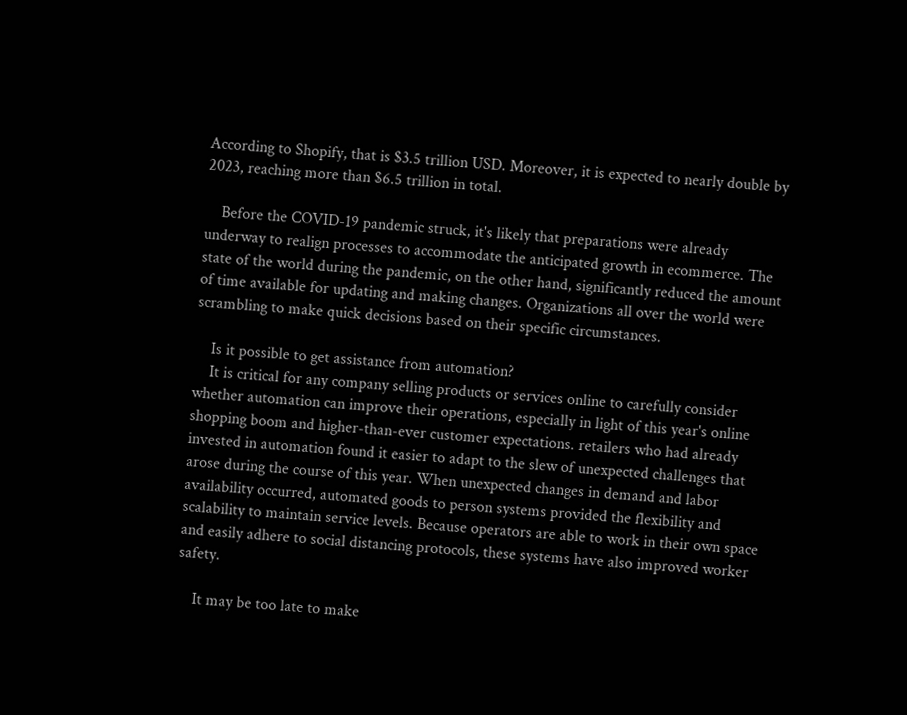According to Shopify, that is $3.5 trillion USD. Moreover, it is expected to nearly double by 2023, reaching more than $6.5 trillion in total.

    Before the COVID-19 pandemic struck, it's likely that preparations were already underway to realign processes to accommodate the anticipated growth in ecommerce. The state of the world during the pandemic, on the other hand, significantly reduced the amount of time available for updating and making changes. Organizations all over the world were scrambling to make quick decisions based on their specific circumstances.

    Is it possible to get assistance from automation?
    It is critical for any company selling products or services online to carefully consider whether automation can improve their operations, especially in light of this year's online shopping boom and higher-than-ever customer expectations. retailers who had already invested in automation found it easier to adapt to the slew of unexpected challenges that arose during the course of this year. When unexpected changes in demand and labor availability occurred, automated goods to person systems provided the flexibility and scalability to maintain service levels. Because operators are able to work in their own space and easily adhere to social distancing protocols, these systems have also improved worker safety.

    It may be too late to make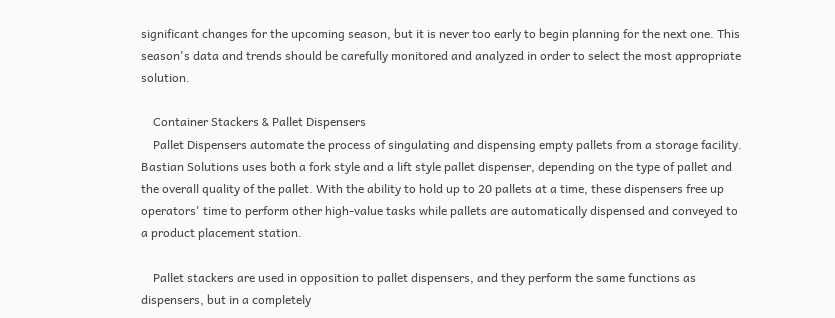significant changes for the upcoming season, but it is never too early to begin planning for the next one. This season's data and trends should be carefully monitored and analyzed in order to select the most appropriate solution.

    Container Stackers & Pallet Dispensers
    Pallet Dispensers automate the process of singulating and dispensing empty pallets from a storage facility. Bastian Solutions uses both a fork style and a lift style pallet dispenser, depending on the type of pallet and the overall quality of the pallet. With the ability to hold up to 20 pallets at a time, these dispensers free up operators' time to perform other high-value tasks while pallets are automatically dispensed and conveyed to a product placement station.

    Pallet stackers are used in opposition to pallet dispensers, and they perform the same functions as dispensers, but in a completely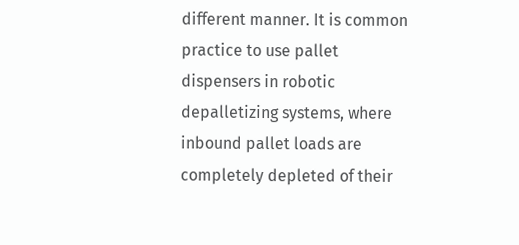different manner. It is common practice to use pallet dispensers in robotic depalletizing systems, where inbound pallet loads are completely depleted of their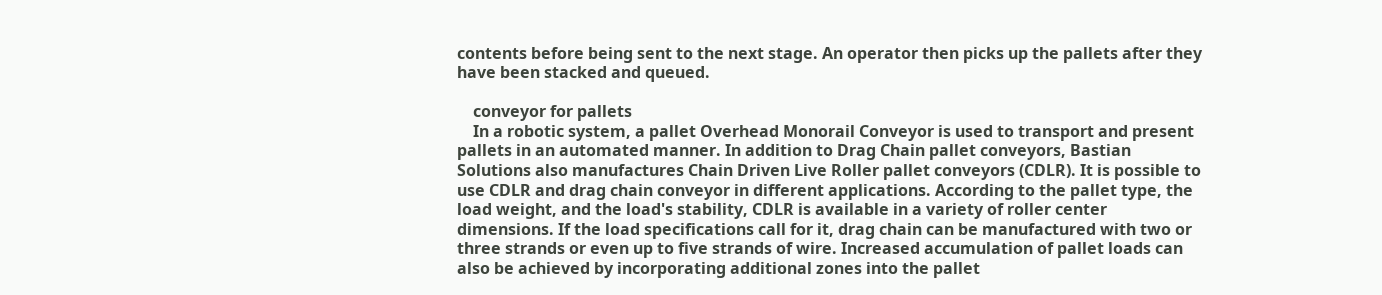contents before being sent to the next stage. An operator then picks up the pallets after they have been stacked and queued.

    conveyor for pallets
    In a robotic system, a pallet Overhead Monorail Conveyor is used to transport and present pallets in an automated manner. In addition to Drag Chain pallet conveyors, Bastian Solutions also manufactures Chain Driven Live Roller pallet conveyors (CDLR). It is possible to use CDLR and drag chain conveyor in different applications. According to the pallet type, the load weight, and the load's stability, CDLR is available in a variety of roller center dimensions. If the load specifications call for it, drag chain can be manufactured with two or three strands or even up to five strands of wire. Increased accumulation of pallet loads can also be achieved by incorporating additional zones into the pallet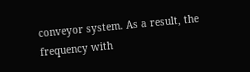conveyor system. As a result, the frequency with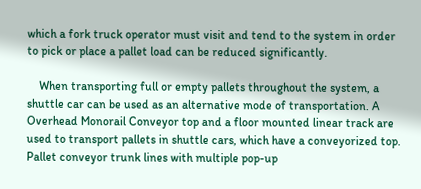which a fork truck operator must visit and tend to the system in order to pick or place a pallet load can be reduced significantly.

    When transporting full or empty pallets throughout the system, a shuttle car can be used as an alternative mode of transportation. A Overhead Monorail Conveyor top and a floor mounted linear track are used to transport pallets in shuttle cars, which have a conveyorized top. Pallet conveyor trunk lines with multiple pop-up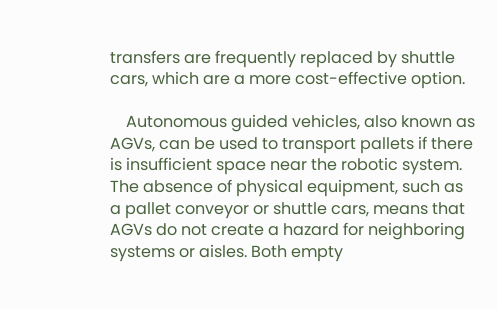transfers are frequently replaced by shuttle cars, which are a more cost-effective option.

    Autonomous guided vehicles, also known as AGVs, can be used to transport pallets if there is insufficient space near the robotic system. The absence of physical equipment, such as a pallet conveyor or shuttle cars, means that AGVs do not create a hazard for neighboring systems or aisles. Both empty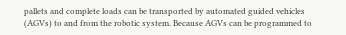pallets and complete loads can be transported by automated guided vehicles (AGVs) to and from the robotic system. Because AGVs can be programmed to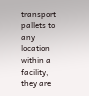transport pallets to any location within a facility, they are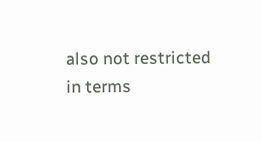also not restricted in terms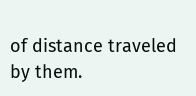of distance traveled by them.